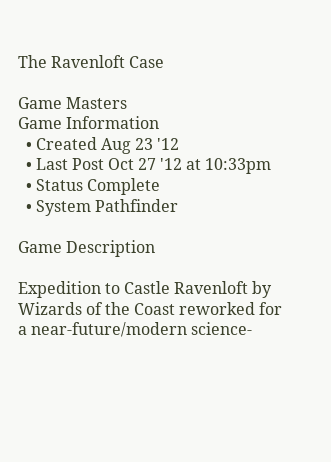The Ravenloft Case

Game Masters
Game Information
  • Created Aug 23 '12
  • Last Post Oct 27 '12 at 10:33pm
  • Status Complete
  • System Pathfinder

Game Description

Expedition to Castle Ravenloft by Wizards of the Coast reworked for a near-future/modern science-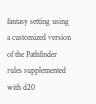fantasy setting using a customized version of the Pathfinder rules supplemented with d20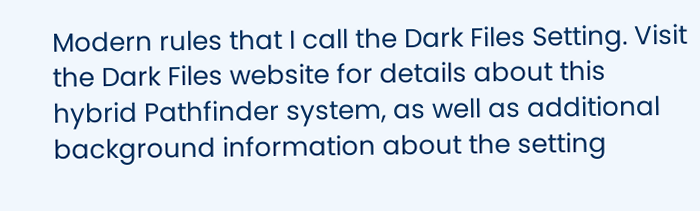Modern rules that I call the Dark Files Setting. Visit the Dark Files website for details about this hybrid Pathfinder system, as well as additional background information about the setting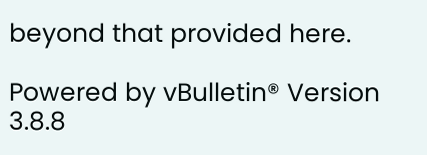beyond that provided here.

Powered by vBulletin® Version 3.8.8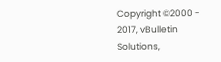Copyright ©2000 - 2017, vBulletin Solutions,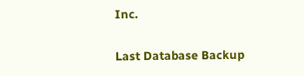Inc.

Last Database Backup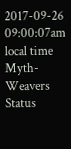2017-09-26 09:00:07am local time
Myth-Weavers Status